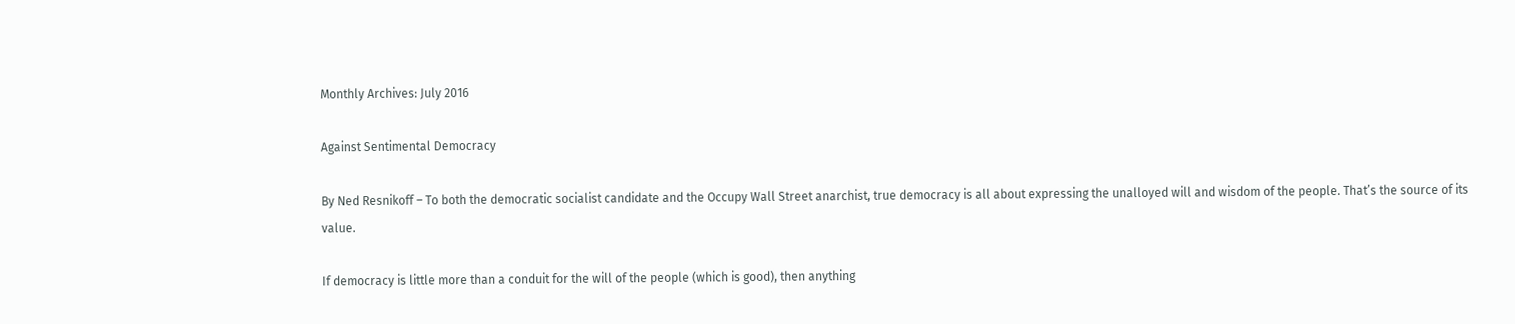Monthly Archives: July 2016

Against Sentimental Democracy

By Ned Resnikoff – To both the democratic socialist candidate and the Occupy Wall Street anarchist, true democracy is all about expressing the unalloyed will and wisdom of the people. That’s the source of its value.

If democracy is little more than a conduit for the will of the people (which is good), then anything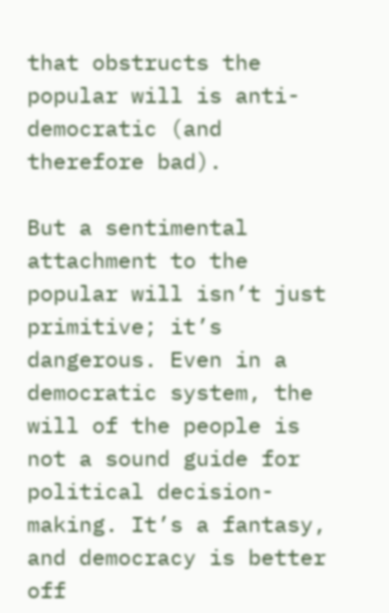that obstructs the popular will is anti-democratic (and therefore bad).

But a sentimental attachment to the popular will isn’t just primitive; it’s dangerous. Even in a democratic system, the will of the people is not a sound guide for political decision-making. It’s a fantasy, and democracy is better off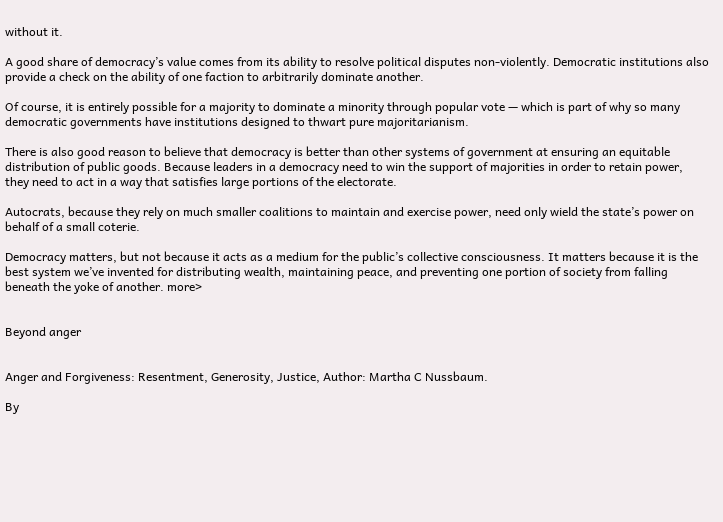without it.

A good share of democracy’s value comes from its ability to resolve political disputes non-violently. Democratic institutions also provide a check on the ability of one faction to arbitrarily dominate another.

Of course, it is entirely possible for a majority to dominate a minority through popular vote — which is part of why so many democratic governments have institutions designed to thwart pure majoritarianism.

There is also good reason to believe that democracy is better than other systems of government at ensuring an equitable distribution of public goods. Because leaders in a democracy need to win the support of majorities in order to retain power, they need to act in a way that satisfies large portions of the electorate.

Autocrats, because they rely on much smaller coalitions to maintain and exercise power, need only wield the state’s power on behalf of a small coterie.

Democracy matters, but not because it acts as a medium for the public’s collective consciousness. It matters because it is the best system we’ve invented for distributing wealth, maintaining peace, and preventing one portion of society from falling beneath the yoke of another. more>


Beyond anger


Anger and Forgiveness: Resentment, Generosity, Justice, Author: Martha C Nussbaum.

By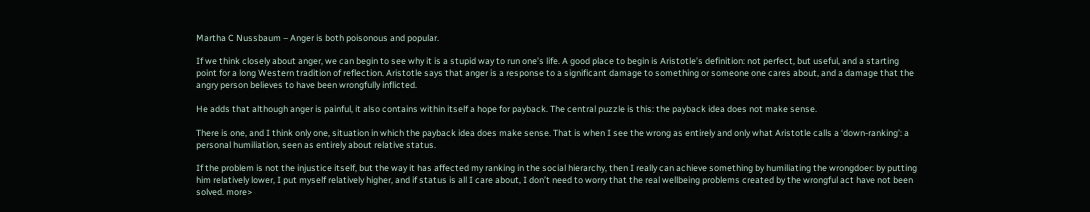Martha C Nussbaum – Anger is both poisonous and popular.

If we think closely about anger, we can begin to see why it is a stupid way to run one’s life. A good place to begin is Aristotle’s definition: not perfect, but useful, and a starting point for a long Western tradition of reflection. Aristotle says that anger is a response to a significant damage to something or someone one cares about, and a damage that the angry person believes to have been wrongfully inflicted.

He adds that although anger is painful, it also contains within itself a hope for payback. The central puzzle is this: the payback idea does not make sense.

There is one, and I think only one, situation in which the payback idea does make sense. That is when I see the wrong as entirely and only what Aristotle calls a ‘down-ranking’: a personal humiliation, seen as entirely about relative status.

If the problem is not the injustice itself, but the way it has affected my ranking in the social hierarchy, then I really can achieve something by humiliating the wrongdoer: by putting him relatively lower, I put myself relatively higher, and if status is all I care about, I don’t need to worry that the real wellbeing problems created by the wrongful act have not been solved. more>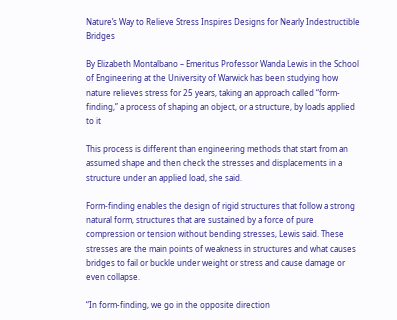Nature’s Way to Relieve Stress Inspires Designs for Nearly Indestructible Bridges

By Elizabeth Montalbano – Emeritus Professor Wanda Lewis in the School of Engineering at the University of Warwick has been studying how nature relieves stress for 25 years, taking an approach called “form-finding,” a process of shaping an object, or a structure, by loads applied to it

This process is different than engineering methods that start from an assumed shape and then check the stresses and displacements in a structure under an applied load, she said.

Form-finding enables the design of rigid structures that follow a strong natural form, structures that are sustained by a force of pure compression or tension without bending stresses, Lewis said. These stresses are the main points of weakness in structures and what causes bridges to fail or buckle under weight or stress and cause damage or even collapse.

“In form-finding, we go in the opposite direction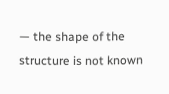— the shape of the structure is not known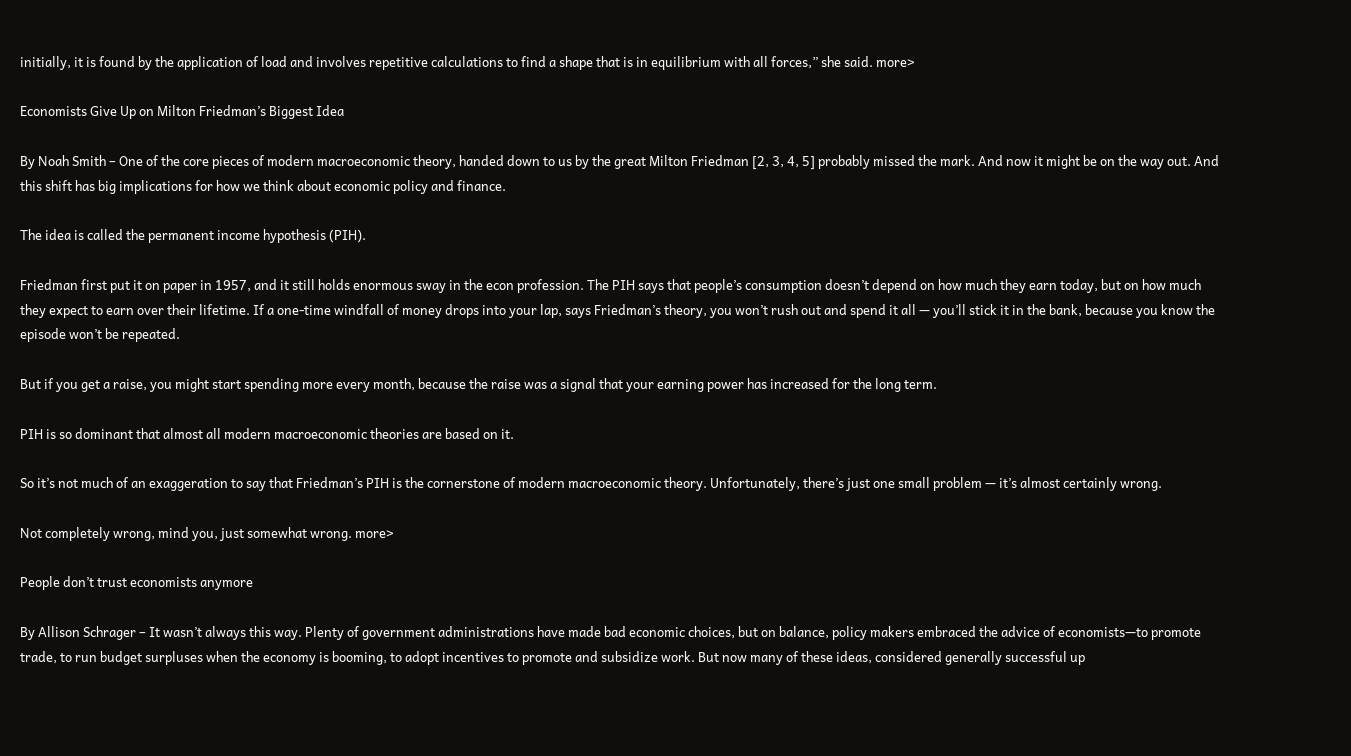initially, it is found by the application of load and involves repetitive calculations to find a shape that is in equilibrium with all forces,” she said. more>

Economists Give Up on Milton Friedman’s Biggest Idea

By Noah Smith – One of the core pieces of modern macroeconomic theory, handed down to us by the great Milton Friedman [2, 3, 4, 5] probably missed the mark. And now it might be on the way out. And this shift has big implications for how we think about economic policy and finance.

The idea is called the permanent income hypothesis (PIH).

Friedman first put it on paper in 1957, and it still holds enormous sway in the econ profession. The PIH says that people’s consumption doesn’t depend on how much they earn today, but on how much they expect to earn over their lifetime. If a one-time windfall of money drops into your lap, says Friedman’s theory, you won’t rush out and spend it all — you’ll stick it in the bank, because you know the episode won’t be repeated.

But if you get a raise, you might start spending more every month, because the raise was a signal that your earning power has increased for the long term.

PIH is so dominant that almost all modern macroeconomic theories are based on it.

So it’s not much of an exaggeration to say that Friedman’s PIH is the cornerstone of modern macroeconomic theory. Unfortunately, there’s just one small problem — it’s almost certainly wrong.

Not completely wrong, mind you, just somewhat wrong. more>

People don’t trust economists anymore

By Allison Schrager – It wasn’t always this way. Plenty of government administrations have made bad economic choices, but on balance, policy makers embraced the advice of economists—to promote trade, to run budget surpluses when the economy is booming, to adopt incentives to promote and subsidize work. But now many of these ideas, considered generally successful up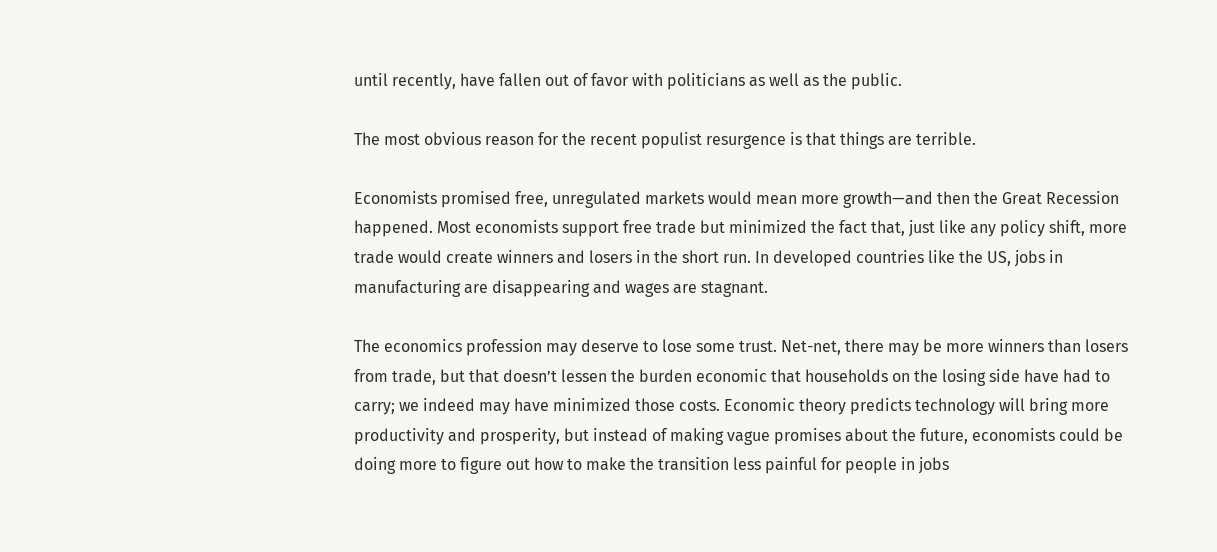until recently, have fallen out of favor with politicians as well as the public.

The most obvious reason for the recent populist resurgence is that things are terrible.

Economists promised free, unregulated markets would mean more growth—and then the Great Recession happened. Most economists support free trade but minimized the fact that, just like any policy shift, more trade would create winners and losers in the short run. In developed countries like the US, jobs in manufacturing are disappearing and wages are stagnant.

The economics profession may deserve to lose some trust. Net-net, there may be more winners than losers from trade, but that doesn’t lessen the burden economic that households on the losing side have had to carry; we indeed may have minimized those costs. Economic theory predicts technology will bring more productivity and prosperity, but instead of making vague promises about the future, economists could be doing more to figure out how to make the transition less painful for people in jobs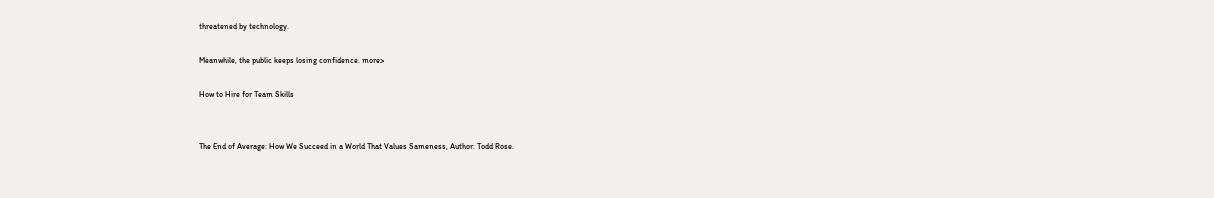threatened by technology.

Meanwhile, the public keeps losing confidence. more>

How to Hire for Team Skills


The End of Average: How We Succeed in a World That Values Sameness, Author: Todd Rose.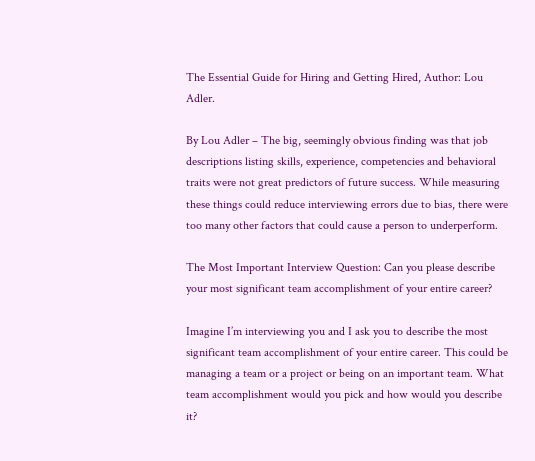The Essential Guide for Hiring and Getting Hired, Author: Lou Adler.

By Lou Adler – The big, seemingly obvious finding was that job descriptions listing skills, experience, competencies and behavioral traits were not great predictors of future success. While measuring these things could reduce interviewing errors due to bias, there were too many other factors that could cause a person to underperform.

The Most Important Interview Question: Can you please describe your most significant team accomplishment of your entire career?

Imagine I’m interviewing you and I ask you to describe the most significant team accomplishment of your entire career. This could be managing a team or a project or being on an important team. What team accomplishment would you pick and how would you describe it?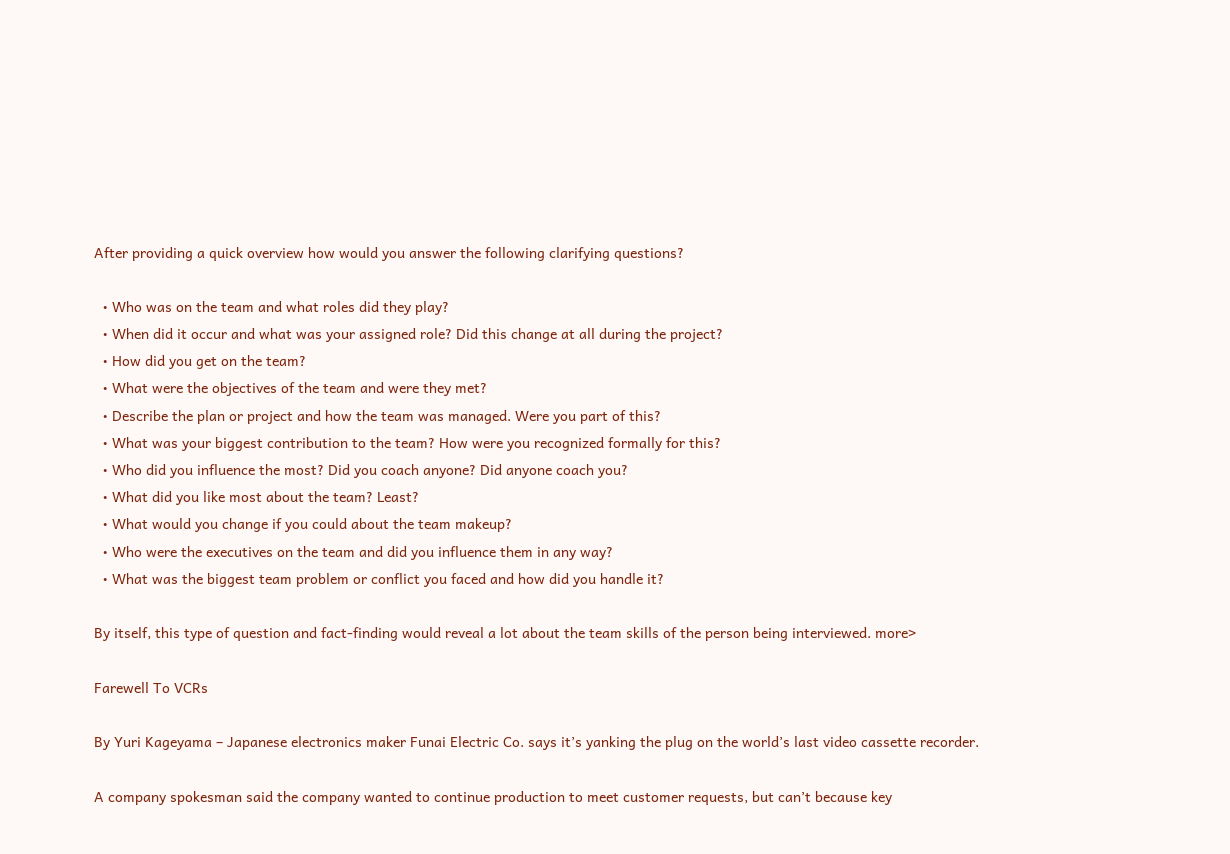After providing a quick overview how would you answer the following clarifying questions?

  • Who was on the team and what roles did they play?
  • When did it occur and what was your assigned role? Did this change at all during the project?
  • How did you get on the team?
  • What were the objectives of the team and were they met?
  • Describe the plan or project and how the team was managed. Were you part of this?
  • What was your biggest contribution to the team? How were you recognized formally for this?
  • Who did you influence the most? Did you coach anyone? Did anyone coach you?
  • What did you like most about the team? Least?
  • What would you change if you could about the team makeup?
  • Who were the executives on the team and did you influence them in any way?
  • What was the biggest team problem or conflict you faced and how did you handle it?

By itself, this type of question and fact-finding would reveal a lot about the team skills of the person being interviewed. more>

Farewell To VCRs

By Yuri Kageyama – Japanese electronics maker Funai Electric Co. says it’s yanking the plug on the world’s last video cassette recorder.

A company spokesman said the company wanted to continue production to meet customer requests, but can’t because key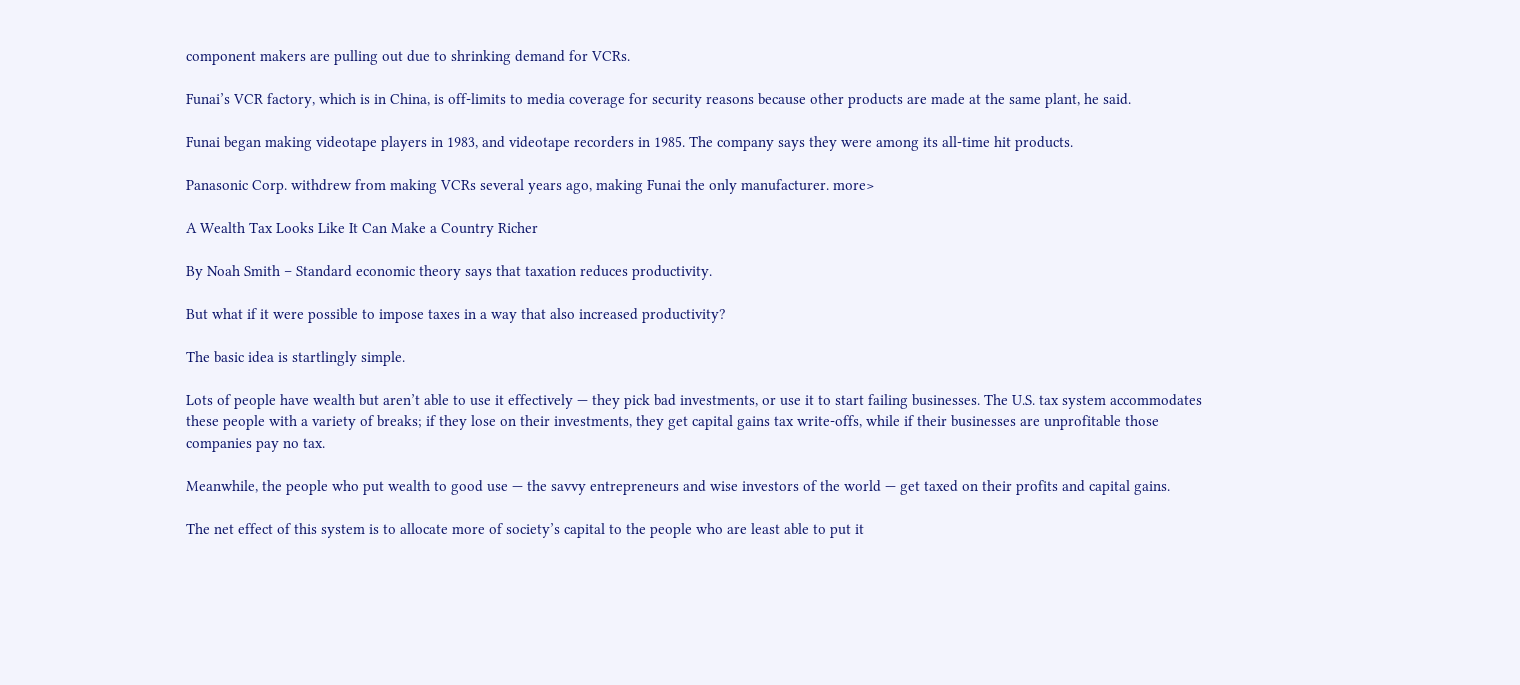component makers are pulling out due to shrinking demand for VCRs.

Funai’s VCR factory, which is in China, is off-limits to media coverage for security reasons because other products are made at the same plant, he said.

Funai began making videotape players in 1983, and videotape recorders in 1985. The company says they were among its all-time hit products.

Panasonic Corp. withdrew from making VCRs several years ago, making Funai the only manufacturer. more>

A Wealth Tax Looks Like It Can Make a Country Richer

By Noah Smith – Standard economic theory says that taxation reduces productivity.

But what if it were possible to impose taxes in a way that also increased productivity?

The basic idea is startlingly simple.

Lots of people have wealth but aren’t able to use it effectively — they pick bad investments, or use it to start failing businesses. The U.S. tax system accommodates these people with a variety of breaks; if they lose on their investments, they get capital gains tax write-offs, while if their businesses are unprofitable those companies pay no tax.

Meanwhile, the people who put wealth to good use — the savvy entrepreneurs and wise investors of the world — get taxed on their profits and capital gains.

The net effect of this system is to allocate more of society’s capital to the people who are least able to put it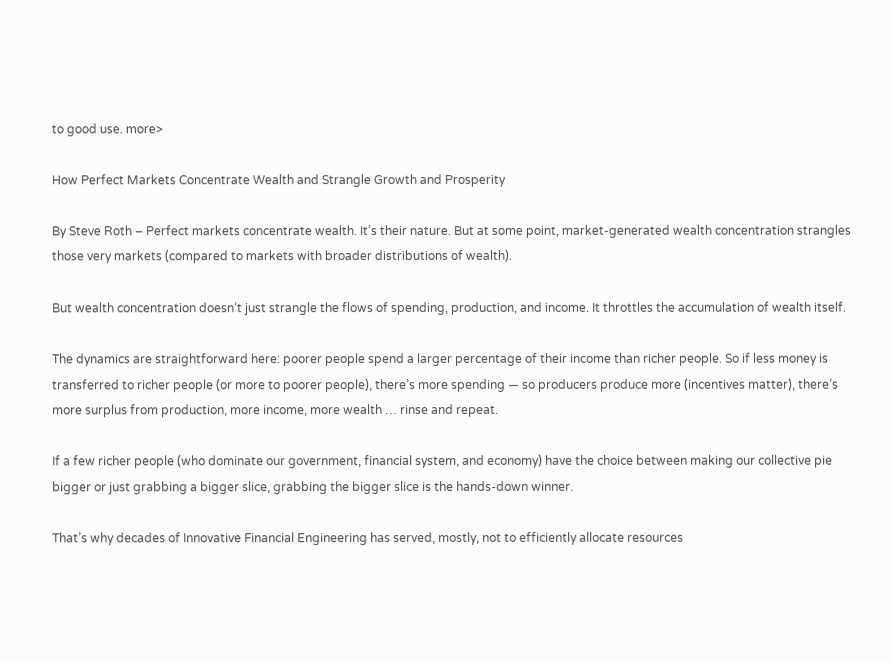to good use. more>

How Perfect Markets Concentrate Wealth and Strangle Growth and Prosperity

By Steve Roth – Perfect markets concentrate wealth. It’s their nature. But at some point, market-generated wealth concentration strangles those very markets (compared to markets with broader distributions of wealth).

But wealth concentration doesn’t just strangle the flows of spending, production, and income. It throttles the accumulation of wealth itself.

The dynamics are straightforward here: poorer people spend a larger percentage of their income than richer people. So if less money is transferred to richer people (or more to poorer people), there’s more spending — so producers produce more (incentives matter), there’s more surplus from production, more income, more wealth … rinse and repeat.

If a few richer people (who dominate our government, financial system, and economy) have the choice between making our collective pie bigger or just grabbing a bigger slice, grabbing the bigger slice is the hands-down winner.

That’s why decades of Innovative Financial Engineering has served, mostly, not to efficiently allocate resources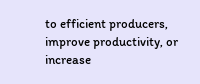to efficient producers, improve productivity, or increase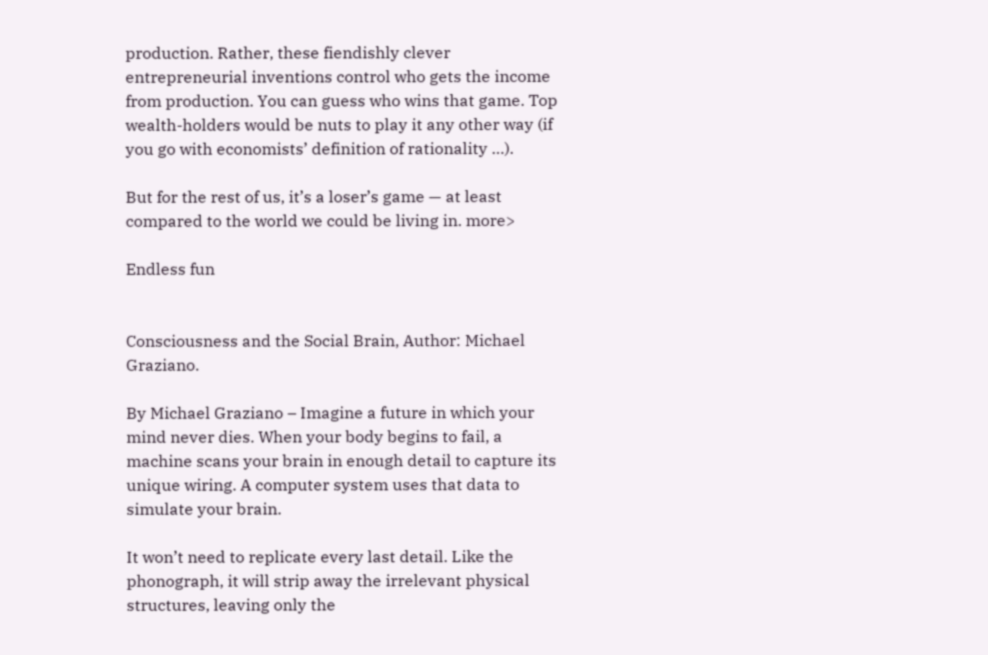production. Rather, these fiendishly clever entrepreneurial inventions control who gets the income from production. You can guess who wins that game. Top wealth-holders would be nuts to play it any other way (if you go with economists’ definition of rationality …).

But for the rest of us, it’s a loser’s game — at least compared to the world we could be living in. more>

Endless fun


Consciousness and the Social Brain, Author: Michael Graziano.

By Michael Graziano – Imagine a future in which your mind never dies. When your body begins to fail, a machine scans your brain in enough detail to capture its unique wiring. A computer system uses that data to simulate your brain.

It won’t need to replicate every last detail. Like the phonograph, it will strip away the irrelevant physical structures, leaving only the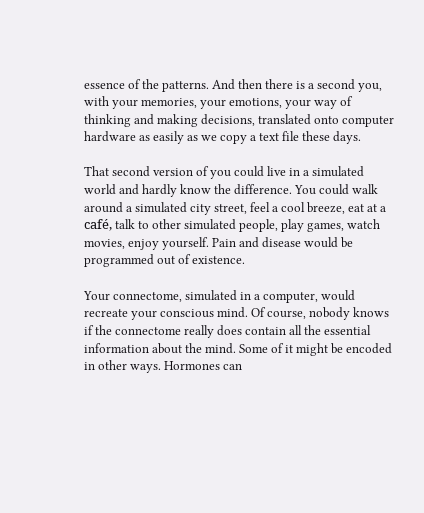essence of the patterns. And then there is a second you, with your memories, your emotions, your way of thinking and making decisions, translated onto computer hardware as easily as we copy a text file these days.

That second version of you could live in a simulated world and hardly know the difference. You could walk around a simulated city street, feel a cool breeze, eat at a café, talk to other simulated people, play games, watch movies, enjoy yourself. Pain and disease would be programmed out of existence.

Your connectome, simulated in a computer, would recreate your conscious mind. Of course, nobody knows if the connectome really does contain all the essential information about the mind. Some of it might be encoded in other ways. Hormones can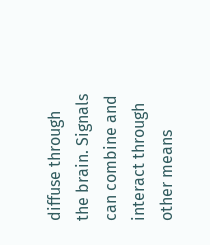diffuse through the brain. Signals can combine and interact through other means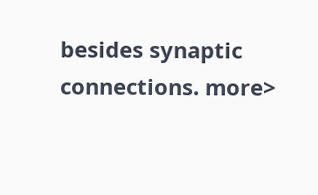besides synaptic connections. more>